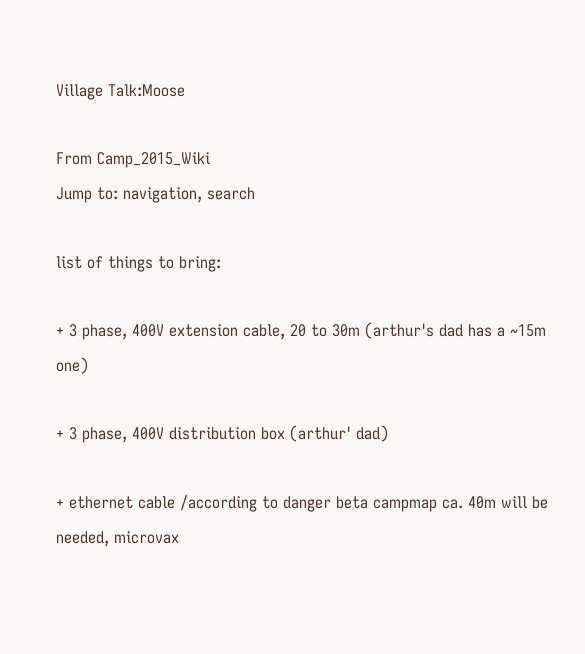Village Talk:Moose

From Camp_2015_Wiki
Jump to: navigation, search

list of things to bring:

+ 3 phase, 400V extension cable, 20 to 30m (arthur's dad has a ~15m one)

+ 3 phase, 400V distribution box (arthur' dad)

+ ethernet cable /according to danger beta campmap ca. 40m will be needed, microvax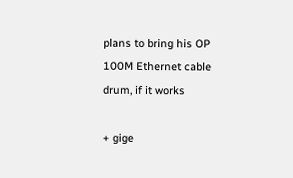plans to bring his OP 100M Ethernet cable drum, if it works

+ gige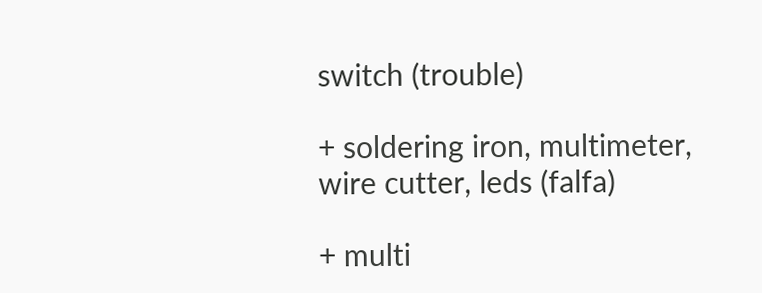switch (trouble)

+ soldering iron, multimeter, wire cutter, leds (falfa)

+ multi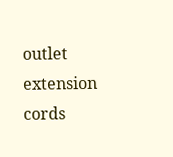outlet extension cords